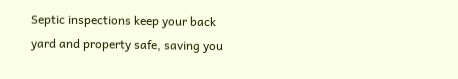Septic inspections keep your back yard and property safe, saving you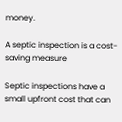money.

A septic inspection is a cost-saving measure

Septic inspections have a small upfront cost that can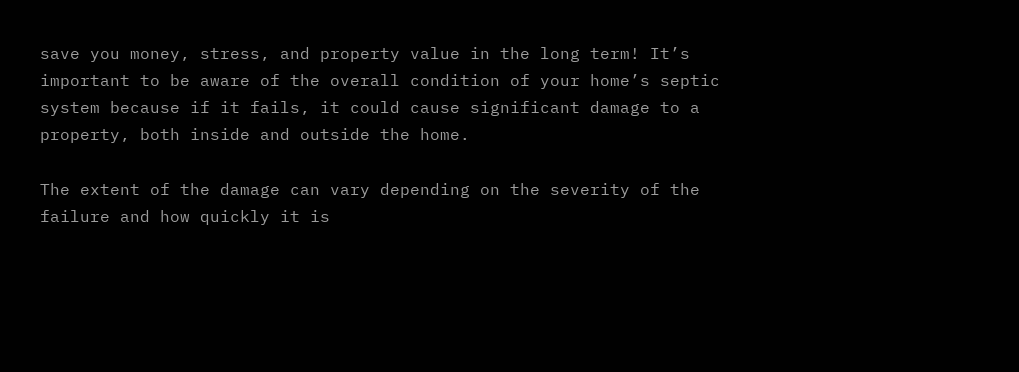save you money, stress, and property value in the long term! It’s important to be aware of the overall condition of your home’s septic system because if it fails, it could cause significant damage to a property, both inside and outside the home.

The extent of the damage can vary depending on the severity of the failure and how quickly it is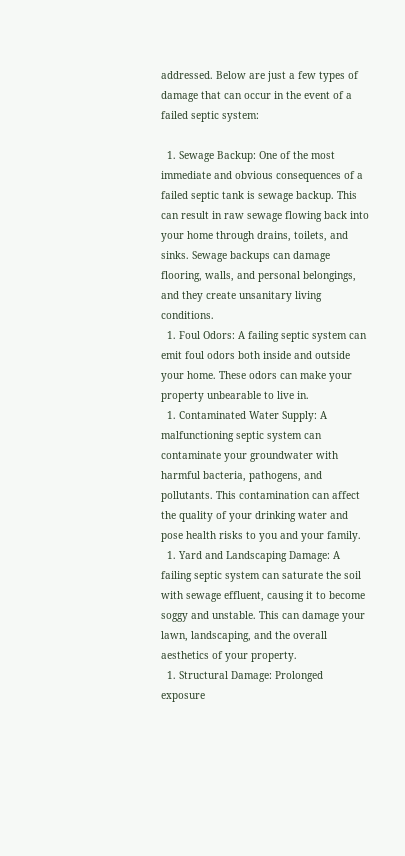addressed. Below are just a few types of damage that can occur in the event of a failed septic system:

  1. Sewage Backup: One of the most immediate and obvious consequences of a failed septic tank is sewage backup. This can result in raw sewage flowing back into your home through drains, toilets, and sinks. Sewage backups can damage flooring, walls, and personal belongings, and they create unsanitary living conditions.
  1. Foul Odors: A failing septic system can emit foul odors both inside and outside your home. These odors can make your property unbearable to live in.
  1. Contaminated Water Supply: A malfunctioning septic system can contaminate your groundwater with harmful bacteria, pathogens, and pollutants. This contamination can affect the quality of your drinking water and pose health risks to you and your family.
  1. Yard and Landscaping Damage: A failing septic system can saturate the soil with sewage effluent, causing it to become soggy and unstable. This can damage your lawn, landscaping, and the overall aesthetics of your property.
  1. Structural Damage: Prolonged exposure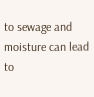to sewage and moisture can lead to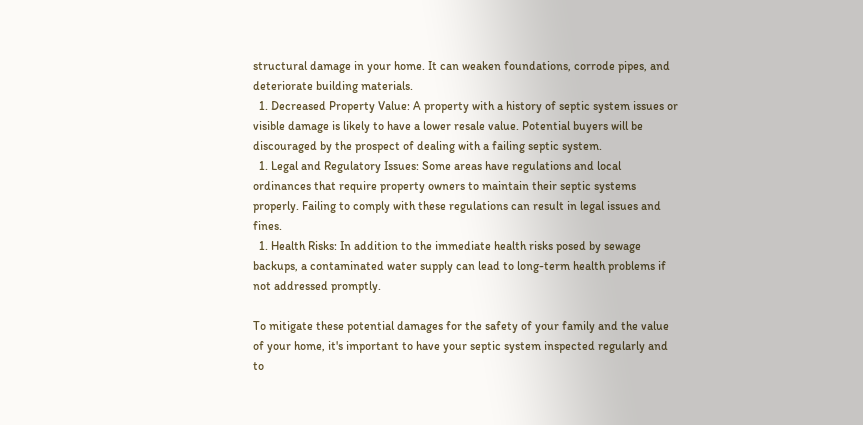structural damage in your home. It can weaken foundations, corrode pipes, and deteriorate building materials.
  1. Decreased Property Value: A property with a history of septic system issues or visible damage is likely to have a lower resale value. Potential buyers will be discouraged by the prospect of dealing with a failing septic system.
  1. Legal and Regulatory Issues: Some areas have regulations and local ordinances that require property owners to maintain their septic systems properly. Failing to comply with these regulations can result in legal issues and fines.
  1. Health Risks: In addition to the immediate health risks posed by sewage backups, a contaminated water supply can lead to long-term health problems if not addressed promptly.

To mitigate these potential damages for the safety of your family and the value of your home, it's important to have your septic system inspected regularly and to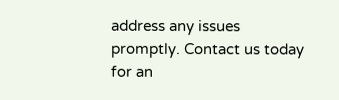address any issues promptly. Contact us today for an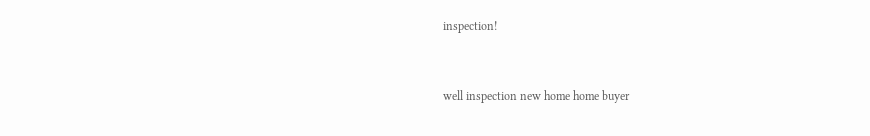inspection!


well inspection new home home buyer